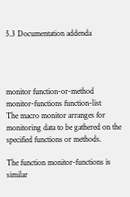5.3 Documentation addenda




monitor function-or-method
monitor-functions function-list
The macro monitor arranges for monitoring data to be gathered on the specified functions or methods.

The function monitor-functions is similar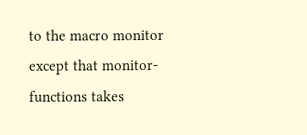to the macro monitor except that monitor-functions takes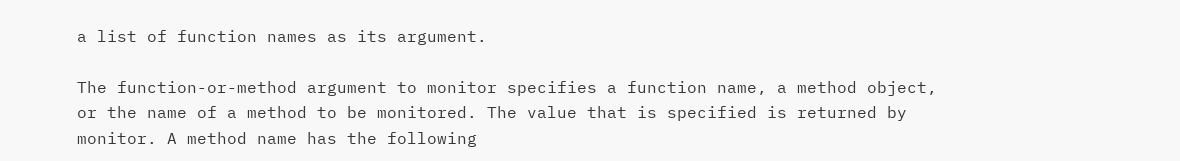a list of function names as its argument.

The function-or-method argument to monitor specifies a function name, a method object, or the name of a method to be monitored. The value that is specified is returned by monitor. A method name has the following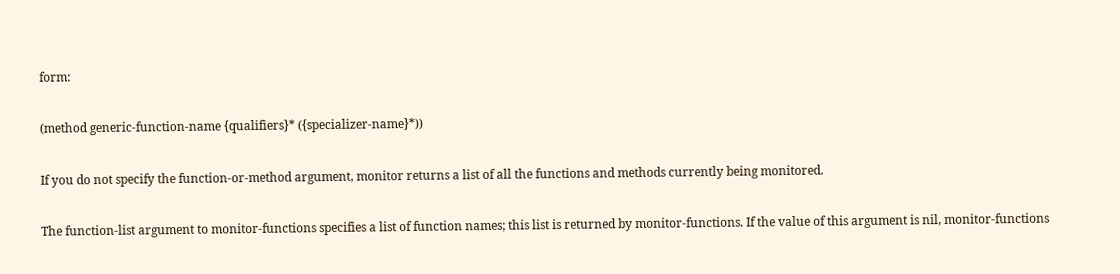form:

(method generic-function-name {qualifiers}* ({specializer-name}*))

If you do not specify the function-or-method argument, monitor returns a list of all the functions and methods currently being monitored.

The function-list argument to monitor-functions specifies a list of function names; this list is returned by monitor-functions. If the value of this argument is nil, monitor-functions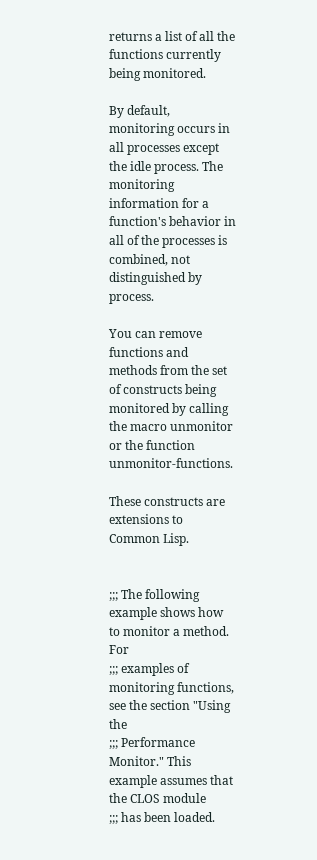returns a list of all the functions currently being monitored.

By default, monitoring occurs in all processes except the idle process. The monitoring information for a function's behavior in all of the processes is combined, not distinguished by process.

You can remove functions and methods from the set of constructs being monitored by calling the macro unmonitor or the function unmonitor-functions.

These constructs are extensions to Common Lisp.


;;; The following example shows how to monitor a method. For
;;; examples of monitoring functions, see the section "Using the
;;; Performance Monitor." This example assumes that the CLOS module
;;; has been loaded.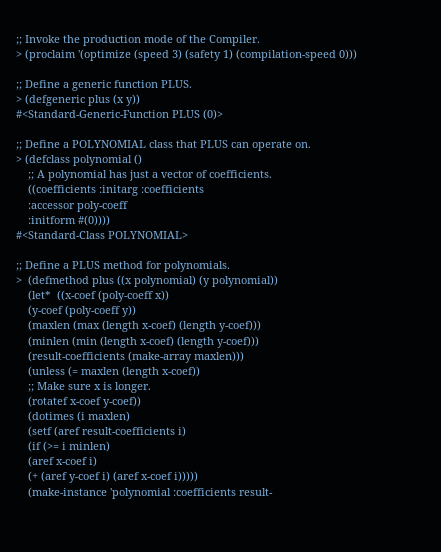;; Invoke the production mode of the Compiler.
> (proclaim '(optimize (speed 3) (safety 1) (compilation-speed 0)))

;; Define a generic function PLUS.
> (defgeneric plus (x y))
#<Standard-Generic-Function PLUS (0)>

;; Define a POLYNOMIAL class that PLUS can operate on.
> (defclass polynomial ()
    ;; A polynomial has just a vector of coefficients.
    ((coefficients :initarg :coefficients
    :accessor poly-coeff
    :initform #(0))))
#<Standard-Class POLYNOMIAL>

;; Define a PLUS method for polynomials.
>  (defmethod plus ((x polynomial) (y polynomial))
    (let*  ((x-coef (poly-coeff x))
    (y-coef (poly-coeff y))
    (maxlen (max (length x-coef) (length y-coef)))
    (minlen (min (length x-coef) (length y-coef)))
    (result-coefficients (make-array maxlen)))
    (unless (= maxlen (length x-coef))
    ;; Make sure x is longer.
    (rotatef x-coef y-coef))
    (dotimes (i maxlen)
    (setf (aref result-coefficients i)
    (if (>= i minlen)
    (aref x-coef i)
    (+ (aref y-coef i) (aref x-coef i)))))
    (make-instance 'polynomial :coefficients result-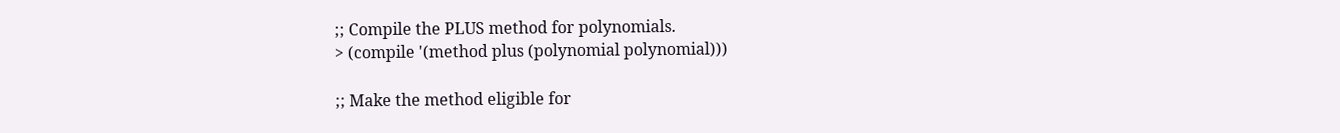;; Compile the PLUS method for polynomials.
> (compile '(method plus (polynomial polynomial)))

;; Make the method eligible for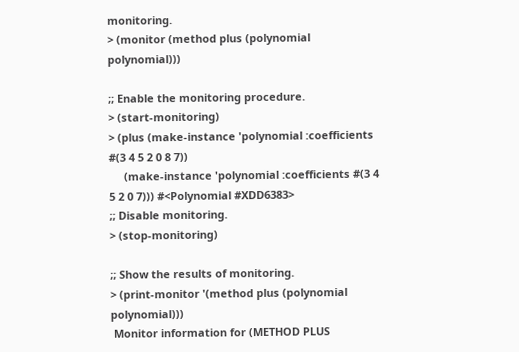monitoring.
> (monitor (method plus (polynomial polynomial)))

;; Enable the monitoring procedure.
> (start-monitoring)
> (plus (make-instance 'polynomial :coefficients #(3 4 5 2 0 8 7))
     (make-instance 'polynomial :coefficients #(3 4 5 2 0 7))) #<Polynomial #XDD6383>
;; Disable monitoring.
> (stop-monitoring)

;; Show the results of monitoring.
> (print-monitor '(method plus (polynomial polynomial)))
 Monitor information for (METHOD PLUS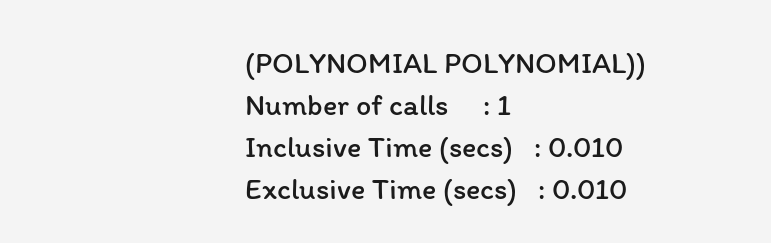(POLYNOMIAL POLYNOMIAL))
Number of calls     : 1
Inclusive Time (secs)   : 0.010
Exclusive Time (secs)   : 0.010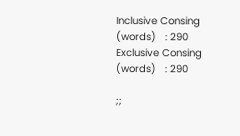Inclusive Consing (words)   : 290
Exclusive Consing (words)   : 290

;;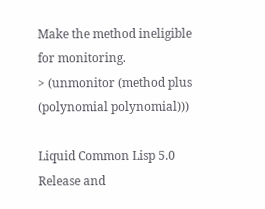Make the method ineligible for monitoring.
> (unmonitor (method plus (polynomial polynomial)))

Liquid Common Lisp 5.0 Release and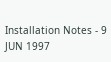Installation Notes - 9 JUN 1997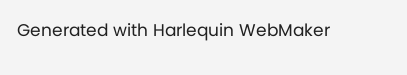Generated with Harlequin WebMaker